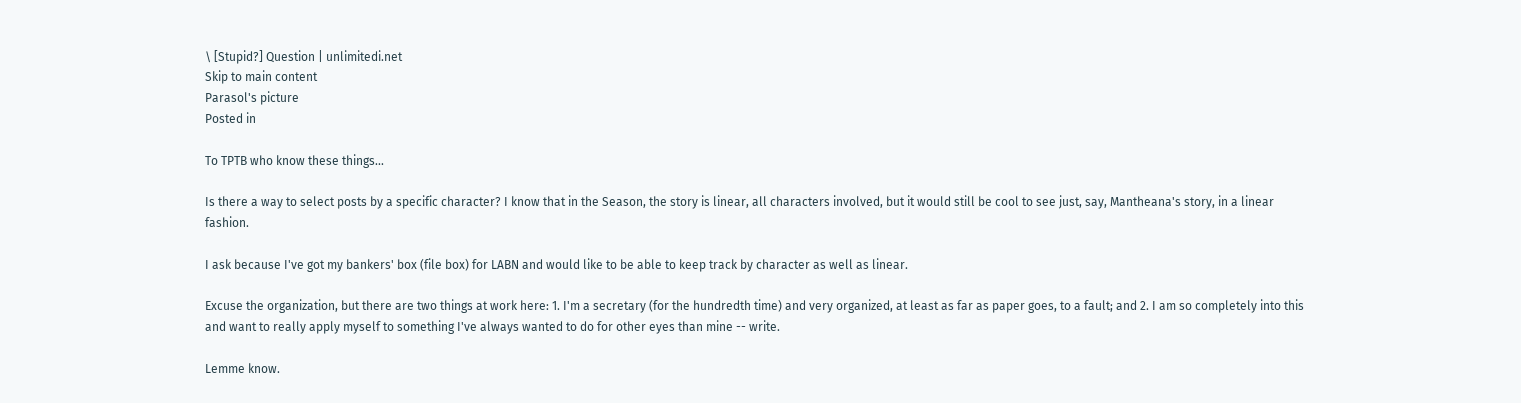\ [Stupid?] Question | unlimitedi.net
Skip to main content
Parasol's picture
Posted in

To TPTB who know these things...

Is there a way to select posts by a specific character? I know that in the Season, the story is linear, all characters involved, but it would still be cool to see just, say, Mantheana's story, in a linear fashion.

I ask because I've got my bankers' box (file box) for LABN and would like to be able to keep track by character as well as linear.

Excuse the organization, but there are two things at work here: 1. I'm a secretary (for the hundredth time) and very organized, at least as far as paper goes, to a fault; and 2. I am so completely into this and want to really apply myself to something I've always wanted to do for other eyes than mine -- write.

Lemme know.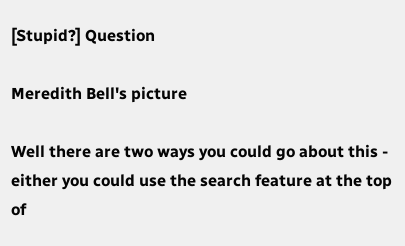[Stupid?] Question

Meredith Bell's picture

Well there are two ways you could go about this - either you could use the search feature at the top of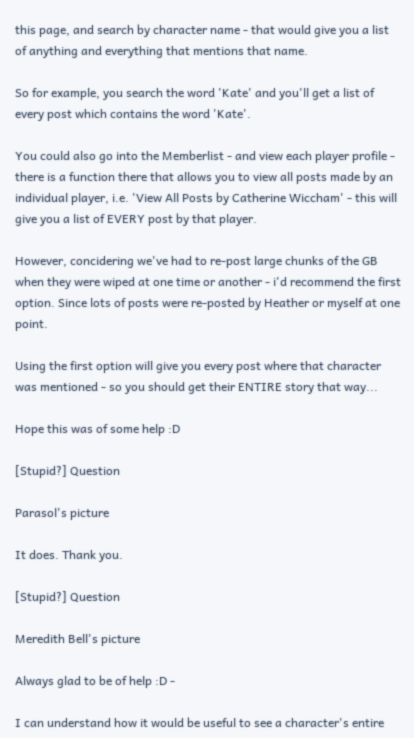this page, and search by character name - that would give you a list of anything and everything that mentions that name.

So for example, you search the word 'Kate' and you'll get a list of every post which contains the word 'Kate'.

You could also go into the Memberlist - and view each player profile - there is a function there that allows you to view all posts made by an individual player, i.e. 'View All Posts by Catherine Wiccham' - this will give you a list of EVERY post by that player.

However, concidering we've had to re-post large chunks of the GB when they were wiped at one time or another - i'd recommend the first option. Since lots of posts were re-posted by Heather or myself at one point.

Using the first option will give you every post where that character was mentioned - so you should get their ENTIRE story that way...

Hope this was of some help :D

[Stupid?] Question

Parasol's picture

It does. Thank you.

[Stupid?] Question

Meredith Bell's picture

Always glad to be of help :D -

I can understand how it would be useful to see a character's entire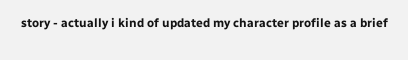story - actually i kind of updated my character profile as a brief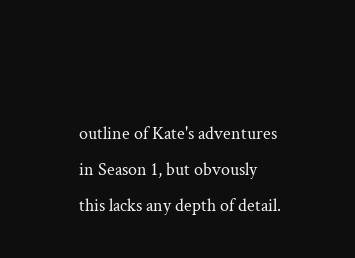outline of Kate's adventures in Season 1, but obvously this lacks any depth of detail.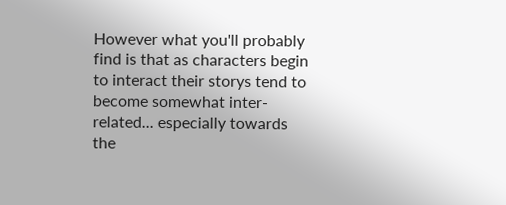However what you'll probably find is that as characters begin to interact their storys tend to become somewhat inter-related... especially towards the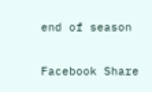end of season

Facebook Share